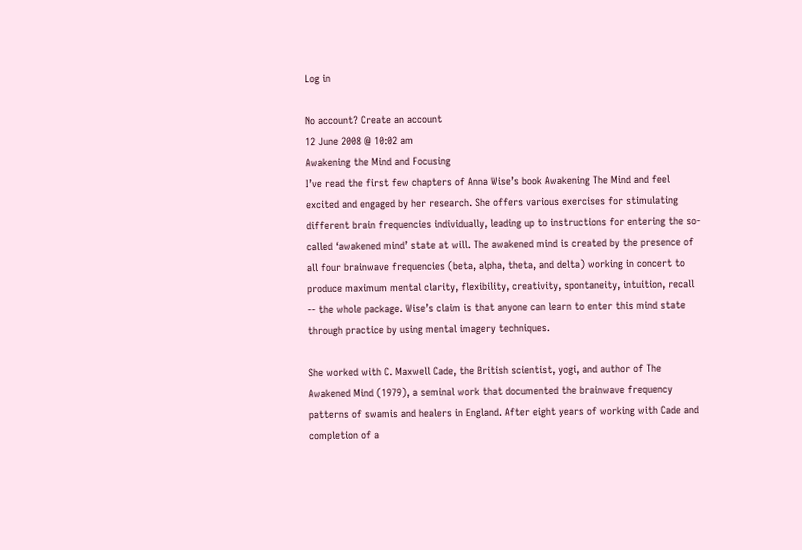Log in

No account? Create an account
12 June 2008 @ 10:02 am
Awakening the Mind and Focusing
I’ve read the first few chapters of Anna Wise’s book Awakening The Mind and feel excited and engaged by her research. She offers various exercises for stimulating different brain frequencies individually, leading up to instructions for entering the so-called ‘awakened mind’ state at will. The awakened mind is created by the presence of all four brainwave frequencies (beta, alpha, theta, and delta) working in concert to produce maximum mental clarity, flexibility, creativity, spontaneity, intuition, recall -- the whole package. Wise’s claim is that anyone can learn to enter this mind state through practice by using mental imagery techniques.

She worked with C. Maxwell Cade, the British scientist, yogi, and author of The Awakened Mind (1979), a seminal work that documented the brainwave frequency patterns of swamis and healers in England. After eight years of working with Cade and completion of a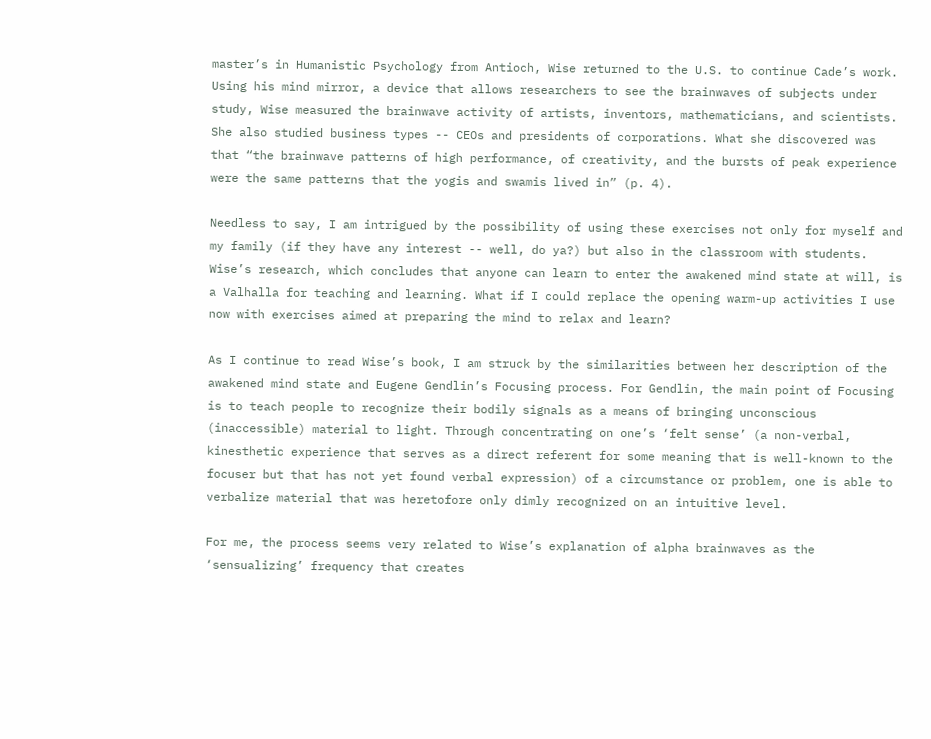master’s in Humanistic Psychology from Antioch, Wise returned to the U.S. to continue Cade’s work. Using his mind mirror, a device that allows researchers to see the brainwaves of subjects under study, Wise measured the brainwave activity of artists, inventors, mathematicians, and scientists. She also studied business types -- CEOs and presidents of corporations. What she discovered was that “the brainwave patterns of high performance, of creativity, and the bursts of peak experience were the same patterns that the yogis and swamis lived in” (p. 4).

Needless to say, I am intrigued by the possibility of using these exercises not only for myself and my family (if they have any interest -- well, do ya?) but also in the classroom with students. Wise’s research, which concludes that anyone can learn to enter the awakened mind state at will, is a Valhalla for teaching and learning. What if I could replace the opening warm-up activities I use now with exercises aimed at preparing the mind to relax and learn?

As I continue to read Wise’s book, I am struck by the similarities between her description of the awakened mind state and Eugene Gendlin’s Focusing process. For Gendlin, the main point of Focusing is to teach people to recognize their bodily signals as a means of bringing unconscious (inaccessible) material to light. Through concentrating on one’s ‘felt sense’ (a non-verbal, kinesthetic experience that serves as a direct referent for some meaning that is well-known to the focuser but that has not yet found verbal expression) of a circumstance or problem, one is able to verbalize material that was heretofore only dimly recognized on an intuitive level.

For me, the process seems very related to Wise’s explanation of alpha brainwaves as the ‘sensualizing’ frequency that creates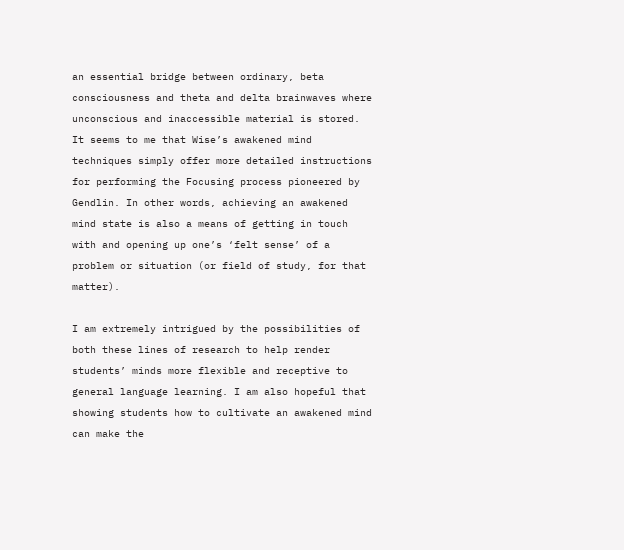an essential bridge between ordinary, beta consciousness and theta and delta brainwaves where unconscious and inaccessible material is stored. It seems to me that Wise’s awakened mind techniques simply offer more detailed instructions for performing the Focusing process pioneered by Gendlin. In other words, achieving an awakened mind state is also a means of getting in touch with and opening up one’s ‘felt sense’ of a problem or situation (or field of study, for that matter).

I am extremely intrigued by the possibilities of both these lines of research to help render students’ minds more flexible and receptive to general language learning. I am also hopeful that showing students how to cultivate an awakened mind can make the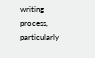writing process, particularly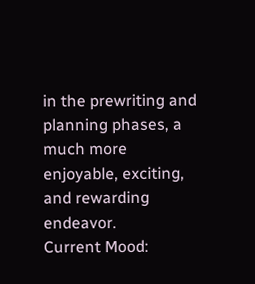in the prewriting and planning phases, a much more enjoyable, exciting, and rewarding endeavor.
Current Mood: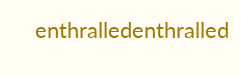enthralledenthralled